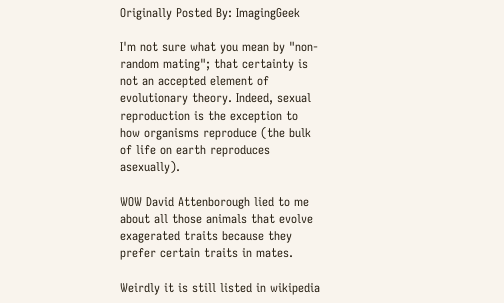Originally Posted By: ImagingGeek

I'm not sure what you mean by "non-random mating"; that certainty is not an accepted element of evolutionary theory. Indeed, sexual reproduction is the exception to how organisms reproduce (the bulk of life on earth reproduces asexually).

WOW David Attenborough lied to me about all those animals that evolve exagerated traits because they prefer certain traits in mates.

Weirdly it is still listed in wikipedia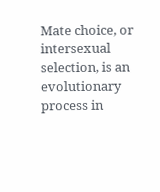Mate choice, or intersexual selection, is an evolutionary process in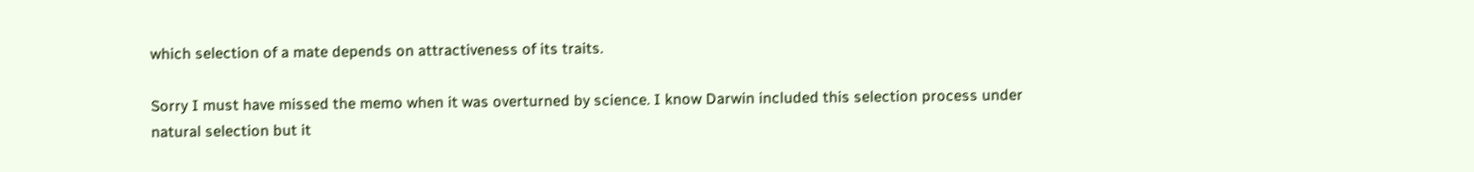which selection of a mate depends on attractiveness of its traits.

Sorry I must have missed the memo when it was overturned by science. I know Darwin included this selection process under natural selection but it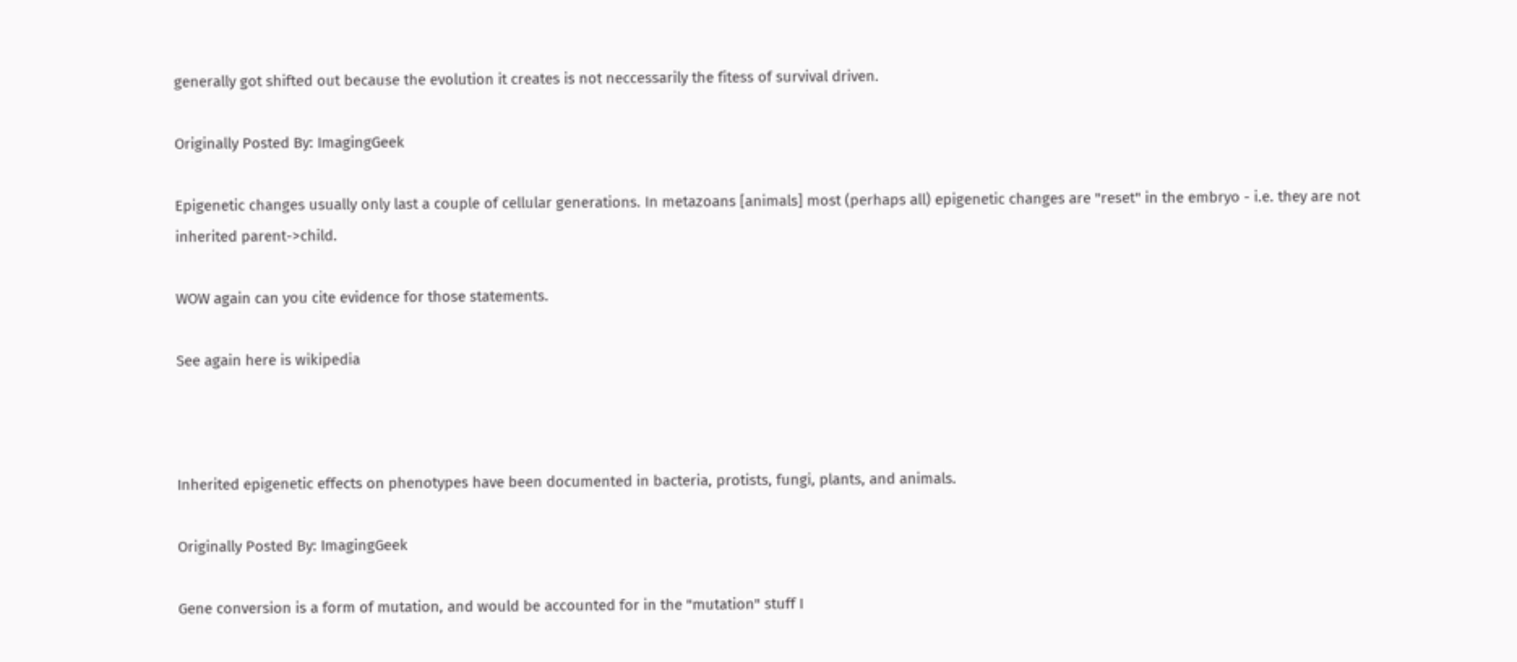generally got shifted out because the evolution it creates is not neccessarily the fitess of survival driven.

Originally Posted By: ImagingGeek

Epigenetic changes usually only last a couple of cellular generations. In metazoans [animals] most (perhaps all) epigenetic changes are "reset" in the embryo - i.e. they are not inherited parent->child.

WOW again can you cite evidence for those statements.

See again here is wikipedia



Inherited epigenetic effects on phenotypes have been documented in bacteria, protists, fungi, plants, and animals.

Originally Posted By: ImagingGeek

Gene conversion is a form of mutation, and would be accounted for in the "mutation" stuff I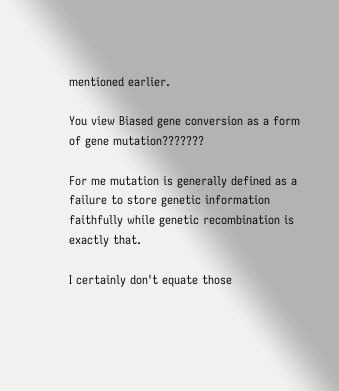mentioned earlier.

You view Biased gene conversion as a form of gene mutation???????

For me mutation is generally defined as a failure to store genetic information faithfully while genetic recombination is exactly that.

I certainly don't equate those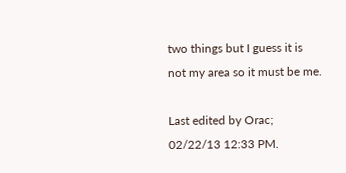two things but I guess it is not my area so it must be me.

Last edited by Orac; 02/22/13 12:33 PM.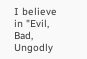I believe in "Evil, Bad, Ungodly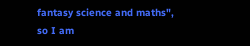fantasy science and maths", so I am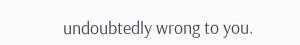undoubtedly wrong to you.